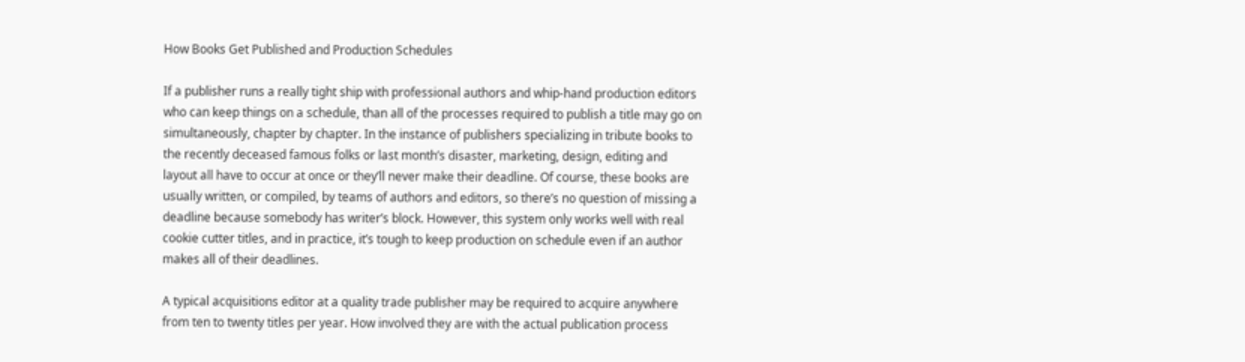How Books Get Published and Production Schedules

If a publisher runs a really tight ship with professional authors and whip-hand production editors who can keep things on a schedule, than all of the processes required to publish a title may go on simultaneously, chapter by chapter. In the instance of publishers specializing in tribute books to the recently deceased famous folks or last month’s disaster, marketing, design, editing and layout all have to occur at once or they’ll never make their deadline. Of course, these books are usually written, or compiled, by teams of authors and editors, so there’s no question of missing a deadline because somebody has writer’s block. However, this system only works well with real cookie cutter titles, and in practice, it’s tough to keep production on schedule even if an author makes all of their deadlines.

A typical acquisitions editor at a quality trade publisher may be required to acquire anywhere from ten to twenty titles per year. How involved they are with the actual publication process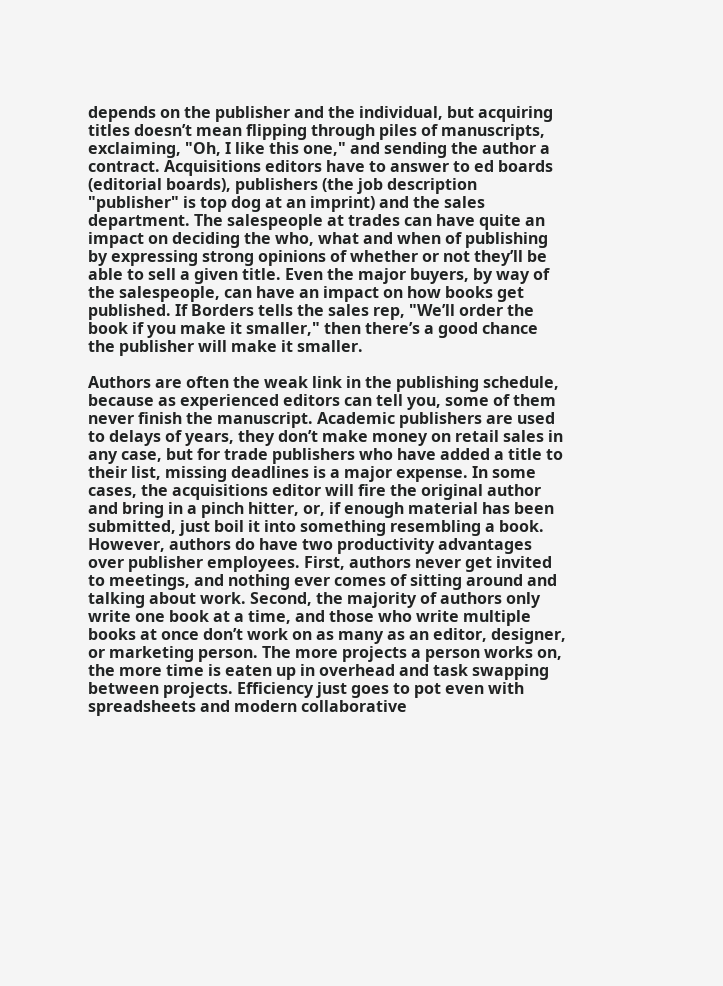depends on the publisher and the individual, but acquiring titles doesn’t mean flipping through piles of manuscripts, exclaiming, "Oh, I like this one," and sending the author a contract. Acquisitions editors have to answer to ed boards (editorial boards), publishers (the job description "publisher" is top dog at an imprint) and the sales department. The salespeople at trades can have quite an impact on deciding the who, what and when of publishing by expressing strong opinions of whether or not they’ll be able to sell a given title. Even the major buyers, by way of the salespeople, can have an impact on how books get published. If Borders tells the sales rep, "We’ll order the book if you make it smaller," then there’s a good chance the publisher will make it smaller.

Authors are often the weak link in the publishing schedule, because as experienced editors can tell you, some of them never finish the manuscript. Academic publishers are used to delays of years, they don’t make money on retail sales in any case, but for trade publishers who have added a title to their list, missing deadlines is a major expense. In some cases, the acquisitions editor will fire the original author and bring in a pinch hitter, or, if enough material has been submitted, just boil it into something resembling a book. However, authors do have two productivity advantages over publisher employees. First, authors never get invited to meetings, and nothing ever comes of sitting around and talking about work. Second, the majority of authors only write one book at a time, and those who write multiple books at once don’t work on as many as an editor, designer, or marketing person. The more projects a person works on, the more time is eaten up in overhead and task swapping between projects. Efficiency just goes to pot even with spreadsheets and modern collaborative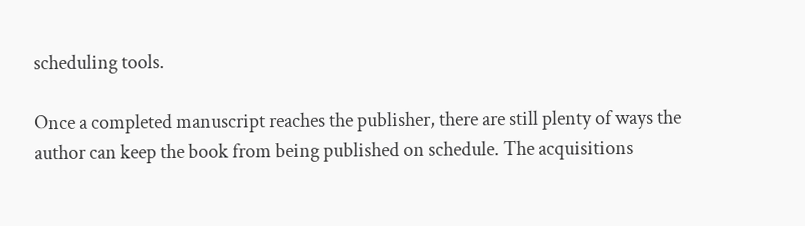scheduling tools.

Once a completed manuscript reaches the publisher, there are still plenty of ways the author can keep the book from being published on schedule. The acquisitions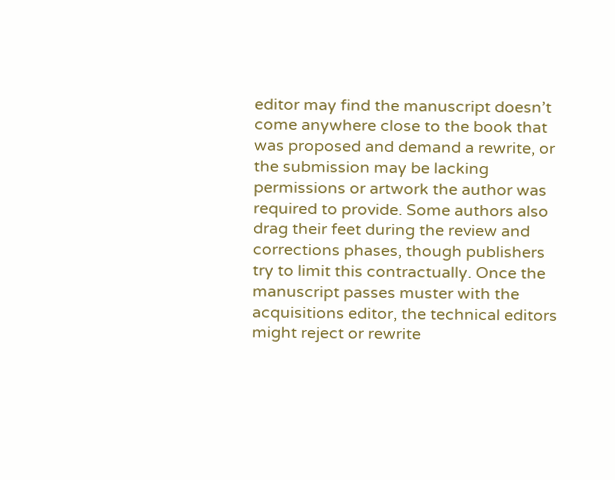editor may find the manuscript doesn’t come anywhere close to the book that was proposed and demand a rewrite, or the submission may be lacking permissions or artwork the author was required to provide. Some authors also drag their feet during the review and corrections phases, though publishers try to limit this contractually. Once the manuscript passes muster with the acquisitions editor, the technical editors might reject or rewrite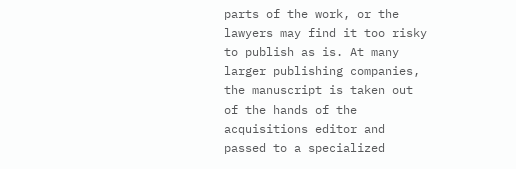parts of the work, or the lawyers may find it too risky to publish as is. At many larger publishing companies, the manuscript is taken out of the hands of the acquisitions editor and passed to a specialized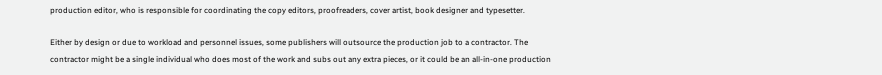production editor, who is responsible for coordinating the copy editors, proofreaders, cover artist, book designer and typesetter.

Either by design or due to workload and personnel issues, some publishers will outsource the production job to a contractor. The contractor might be a single individual who does most of the work and subs out any extra pieces, or it could be an all-in-one production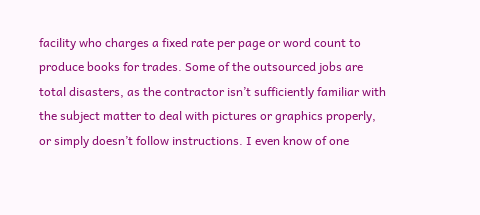facility who charges a fixed rate per page or word count to produce books for trades. Some of the outsourced jobs are total disasters, as the contractor isn’t sufficiently familiar with the subject matter to deal with pictures or graphics properly, or simply doesn’t follow instructions. I even know of one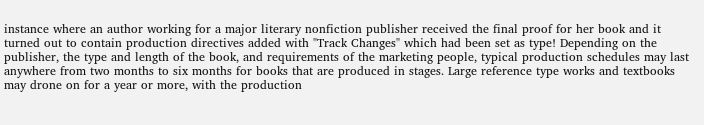instance where an author working for a major literary nonfiction publisher received the final proof for her book and it turned out to contain production directives added with "Track Changes" which had been set as type! Depending on the publisher, the type and length of the book, and requirements of the marketing people, typical production schedules may last anywhere from two months to six months for books that are produced in stages. Large reference type works and textbooks may drone on for a year or more, with the production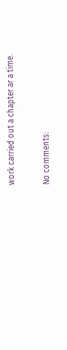work carried out a chapter ar a time.

No comments: